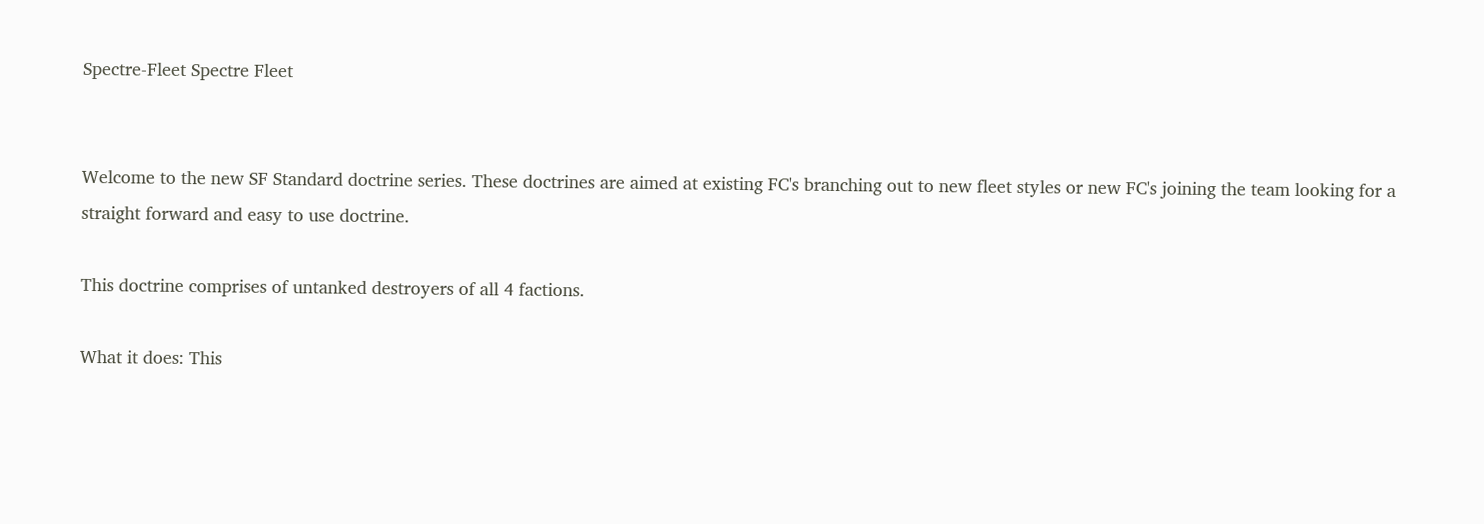Spectre-Fleet Spectre Fleet


Welcome to the new SF Standard doctrine series. These doctrines are aimed at existing FC's branching out to new fleet styles or new FC's joining the team looking for a straight forward and easy to use doctrine.

This doctrine comprises of untanked destroyers of all 4 factions.

What it does: This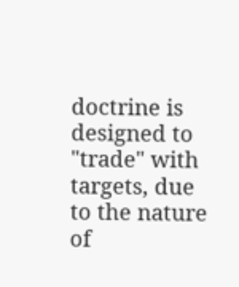doctrine is designed to "trade" with targets, due to the nature of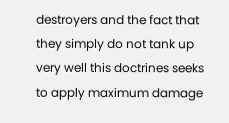destroyers and the fact that they simply do not tank up very well this doctrines seeks to apply maximum damage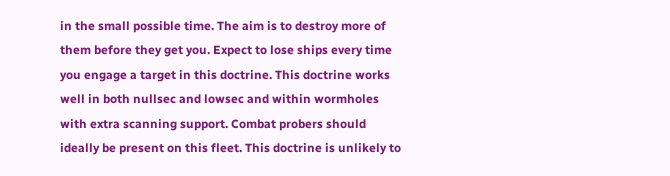in the small possible time. The aim is to destroy more of them before they get you. Expect to lose ships every time you engage a target in this doctrine. This doctrine works well in both nullsec and lowsec and within wormholes with extra scanning support. Combat probers should ideally be present on this fleet. This doctrine is unlikely to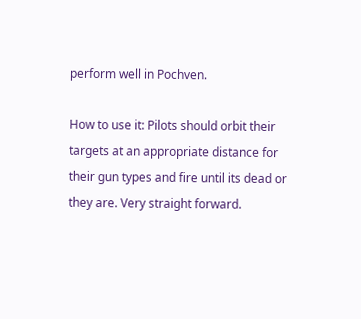perform well in Pochven.

How to use it: Pilots should orbit their targets at an appropriate distance for their gun types and fire until its dead or they are. Very straight forward.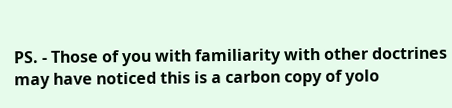PS. - Those of you with familiarity with other doctrines may have noticed this is a carbon copy of yolo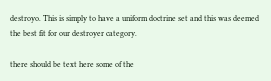destroyo. This is simply to have a uniform doctrine set and this was deemed the best fit for our destroyer category.

there should be text here some of the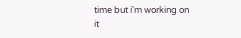time but i'm working on it